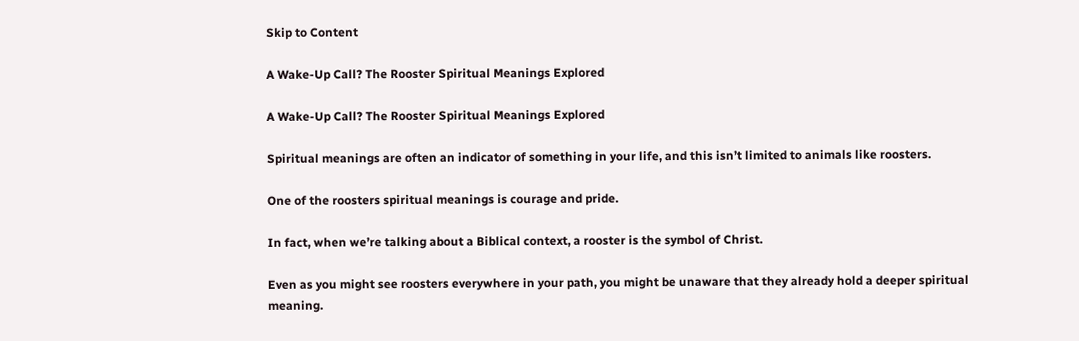Skip to Content

A Wake-Up Call? The Rooster Spiritual Meanings Explored

A Wake-Up Call? The Rooster Spiritual Meanings Explored

Spiritual meanings are often an indicator of something in your life, and this isn’t limited to animals like roosters.

One of the roosters spiritual meanings is courage and pride.

In fact, when we’re talking about a Biblical context, a rooster is the symbol of Christ.

Even as you might see roosters everywhere in your path, you might be unaware that they already hold a deeper spiritual meaning.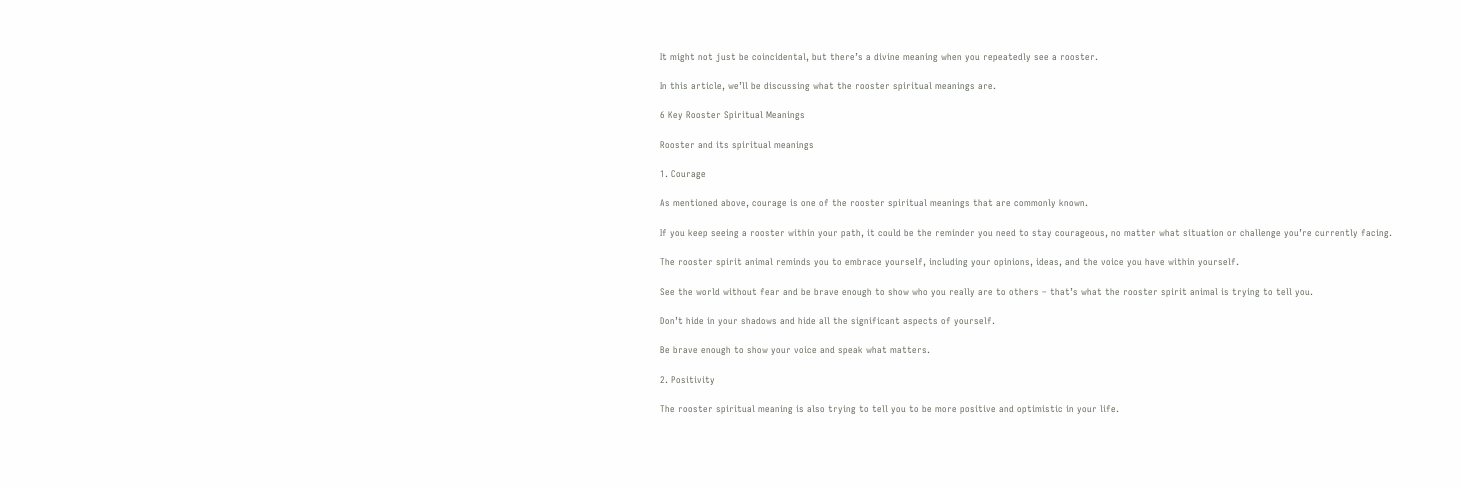It might not just be coincidental, but there’s a divine meaning when you repeatedly see a rooster.

In this article, we’ll be discussing what the rooster spiritual meanings are.

6 Key Rooster Spiritual Meanings

Rooster and its spiritual meanings

1. Courage

As mentioned above, courage is one of the rooster spiritual meanings that are commonly known.

If you keep seeing a rooster within your path, it could be the reminder you need to stay courageous, no matter what situation or challenge you’re currently facing.

The rooster spirit animal reminds you to embrace yourself, including your opinions, ideas, and the voice you have within yourself.

See the world without fear and be brave enough to show who you really are to others – that’s what the rooster spirit animal is trying to tell you.

Don’t hide in your shadows and hide all the significant aspects of yourself.

Be brave enough to show your voice and speak what matters.

2. Positivity

The rooster spiritual meaning is also trying to tell you to be more positive and optimistic in your life.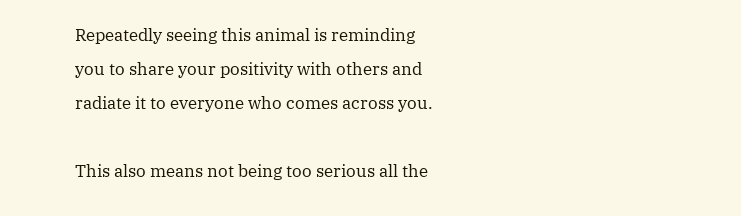Repeatedly seeing this animal is reminding you to share your positivity with others and radiate it to everyone who comes across you.

This also means not being too serious all the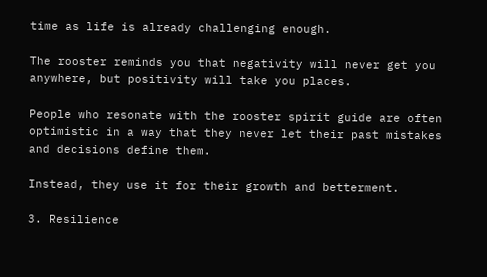time as life is already challenging enough.

The rooster reminds you that negativity will never get you anywhere, but positivity will take you places.

People who resonate with the rooster spirit guide are often optimistic in a way that they never let their past mistakes and decisions define them.

Instead, they use it for their growth and betterment.

3. Resilience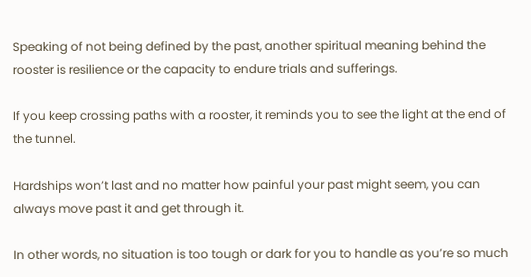Speaking of not being defined by the past, another spiritual meaning behind the rooster is resilience or the capacity to endure trials and sufferings.

If you keep crossing paths with a rooster, it reminds you to see the light at the end of the tunnel.

Hardships won’t last and no matter how painful your past might seem, you can always move past it and get through it.

In other words, no situation is too tough or dark for you to handle as you’re so much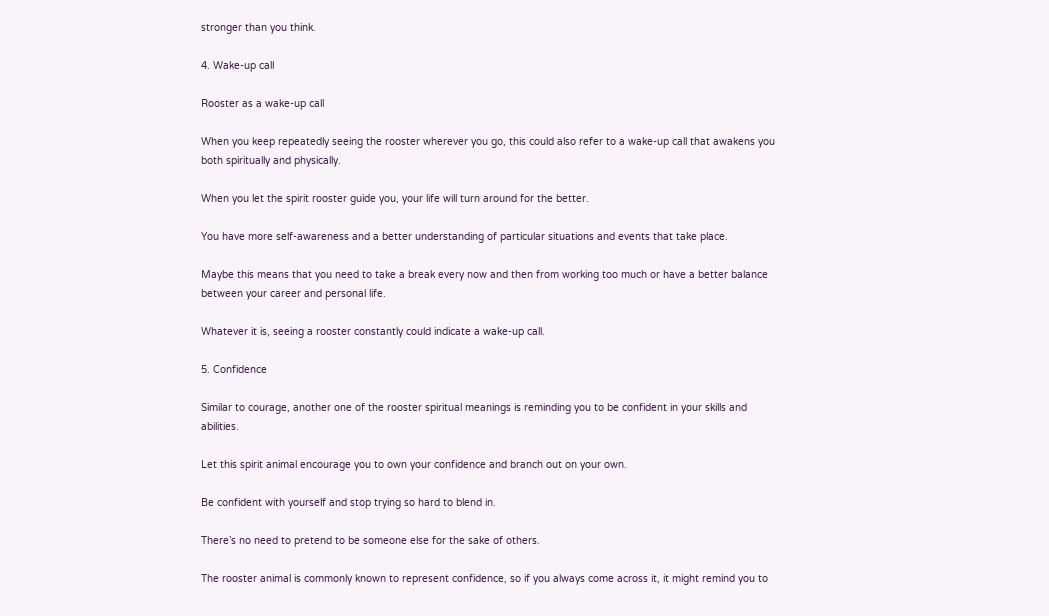stronger than you think.

4. Wake-up call

Rooster as a wake-up call

When you keep repeatedly seeing the rooster wherever you go, this could also refer to a wake-up call that awakens you both spiritually and physically.

When you let the spirit rooster guide you, your life will turn around for the better.

You have more self-awareness and a better understanding of particular situations and events that take place.

Maybe this means that you need to take a break every now and then from working too much or have a better balance between your career and personal life.

Whatever it is, seeing a rooster constantly could indicate a wake-up call.

5. Confidence

Similar to courage, another one of the rooster spiritual meanings is reminding you to be confident in your skills and abilities.

Let this spirit animal encourage you to own your confidence and branch out on your own.

Be confident with yourself and stop trying so hard to blend in.

There’s no need to pretend to be someone else for the sake of others.

The rooster animal is commonly known to represent confidence, so if you always come across it, it might remind you to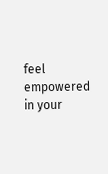feel empowered in your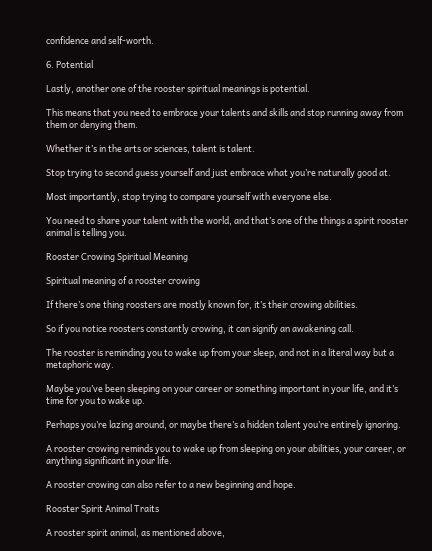confidence and self-worth.

6. Potential

Lastly, another one of the rooster spiritual meanings is potential.

This means that you need to embrace your talents and skills and stop running away from them or denying them.

Whether it’s in the arts or sciences, talent is talent.

Stop trying to second guess yourself and just embrace what you’re naturally good at.

Most importantly, stop trying to compare yourself with everyone else.

You need to share your talent with the world, and that’s one of the things a spirit rooster animal is telling you.

Rooster Crowing Spiritual Meaning

Spiritual meaning of a rooster crowing

If there’s one thing roosters are mostly known for, it’s their crowing abilities.

So if you notice roosters constantly crowing, it can signify an awakening call.

The rooster is reminding you to wake up from your sleep, and not in a literal way but a metaphoric way.

Maybe you’ve been sleeping on your career or something important in your life, and it’s time for you to wake up.

Perhaps you’re lazing around, or maybe there’s a hidden talent you’re entirely ignoring.

A rooster crowing reminds you to wake up from sleeping on your abilities, your career, or anything significant in your life.

A rooster crowing can also refer to a new beginning and hope.

Rooster Spirit Animal Traits

A rooster spirit animal, as mentioned above,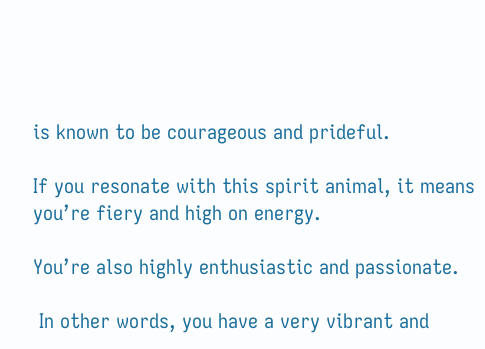is known to be courageous and prideful.

If you resonate with this spirit animal, it means you’re fiery and high on energy.

You’re also highly enthusiastic and passionate.

 In other words, you have a very vibrant and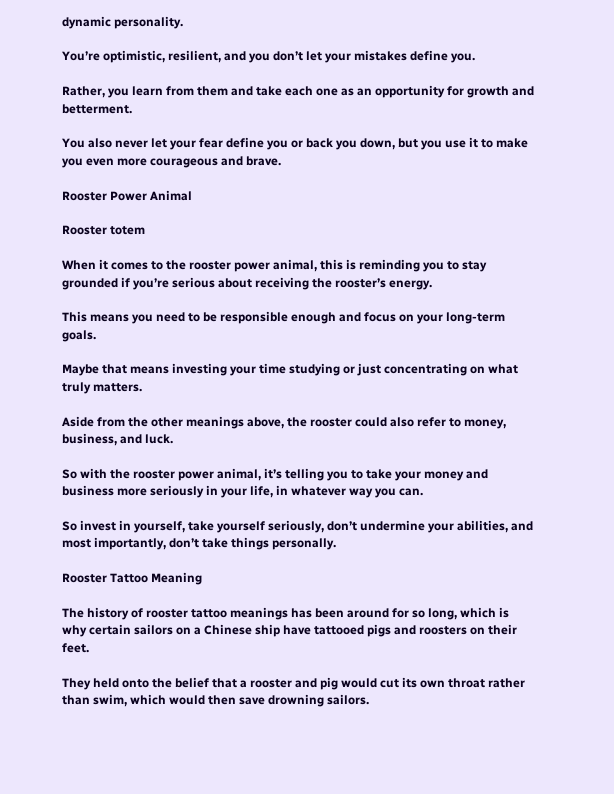dynamic personality.

You’re optimistic, resilient, and you don’t let your mistakes define you.

Rather, you learn from them and take each one as an opportunity for growth and betterment.

You also never let your fear define you or back you down, but you use it to make you even more courageous and brave.

Rooster Power Animal

Rooster totem

When it comes to the rooster power animal, this is reminding you to stay grounded if you’re serious about receiving the rooster’s energy.

This means you need to be responsible enough and focus on your long-term goals.

Maybe that means investing your time studying or just concentrating on what truly matters.

Aside from the other meanings above, the rooster could also refer to money, business, and luck.

So with the rooster power animal, it’s telling you to take your money and business more seriously in your life, in whatever way you can.

So invest in yourself, take yourself seriously, don’t undermine your abilities, and most importantly, don’t take things personally.

Rooster Tattoo Meaning

The history of rooster tattoo meanings has been around for so long, which is why certain sailors on a Chinese ship have tattooed pigs and roosters on their feet.

They held onto the belief that a rooster and pig would cut its own throat rather than swim, which would then save drowning sailors.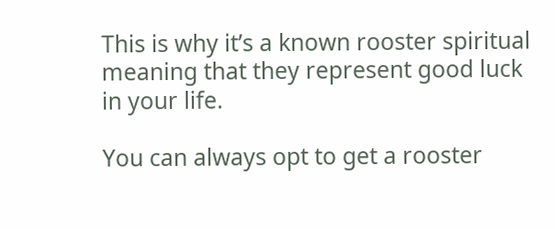This is why it’s a known rooster spiritual meaning that they represent good luck in your life.

You can always opt to get a rooster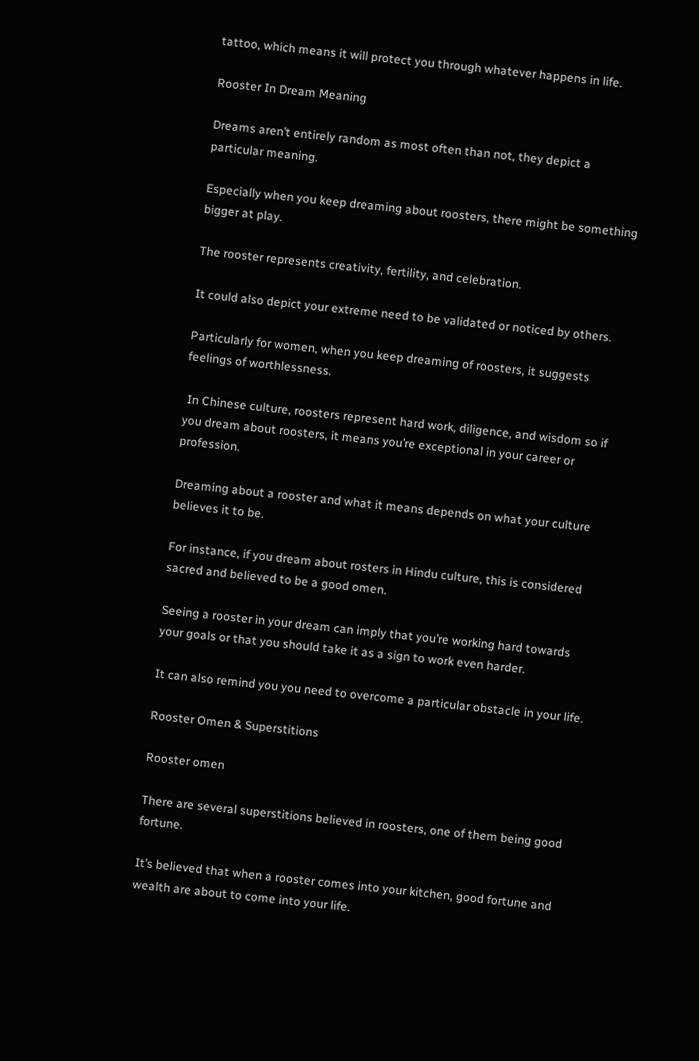tattoo, which means it will protect you through whatever happens in life.

Rooster In Dream Meaning

Dreams aren’t entirely random as most often than not, they depict a particular meaning.

Especially when you keep dreaming about roosters, there might be something bigger at play.

The rooster represents creativity, fertility, and celebration.

It could also depict your extreme need to be validated or noticed by others.

Particularly for women, when you keep dreaming of roosters, it suggests feelings of worthlessness.

 In Chinese culture, roosters represent hard work, diligence, and wisdom so if you dream about roosters, it means you’re exceptional in your career or profession.

Dreaming about a rooster and what it means depends on what your culture believes it to be.

For instance, if you dream about rosters in Hindu culture, this is considered sacred and believed to be a good omen.

Seeing a rooster in your dream can imply that you’re working hard towards your goals or that you should take it as a sign to work even harder.

It can also remind you you need to overcome a particular obstacle in your life.

Rooster Omen & Superstitions

Rooster omen

There are several superstitions believed in roosters, one of them being good fortune.

It’s believed that when a rooster comes into your kitchen, good fortune and wealth are about to come into your life.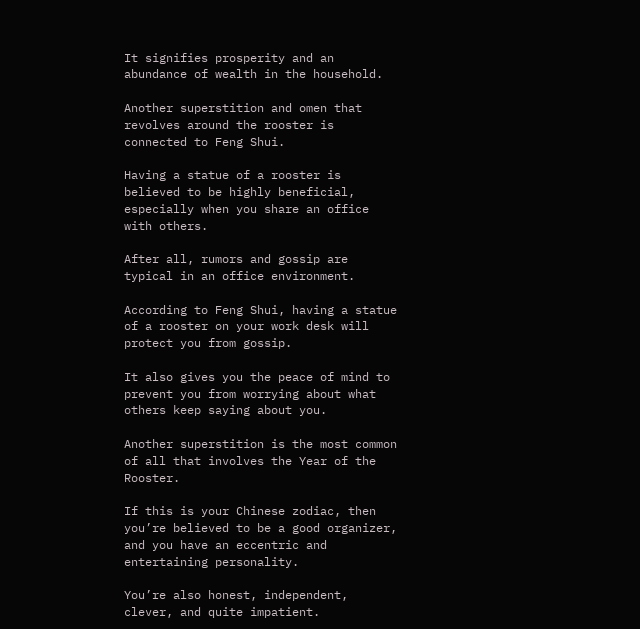It signifies prosperity and an abundance of wealth in the household.

Another superstition and omen that revolves around the rooster is connected to Feng Shui.

Having a statue of a rooster is believed to be highly beneficial, especially when you share an office with others.

After all, rumors and gossip are typical in an office environment.

According to Feng Shui, having a statue of a rooster on your work desk will protect you from gossip.

It also gives you the peace of mind to prevent you from worrying about what others keep saying about you.

Another superstition is the most common of all that involves the Year of the Rooster.

If this is your Chinese zodiac, then you’re believed to be a good organizer, and you have an eccentric and entertaining personality.

You’re also honest, independent, clever, and quite impatient.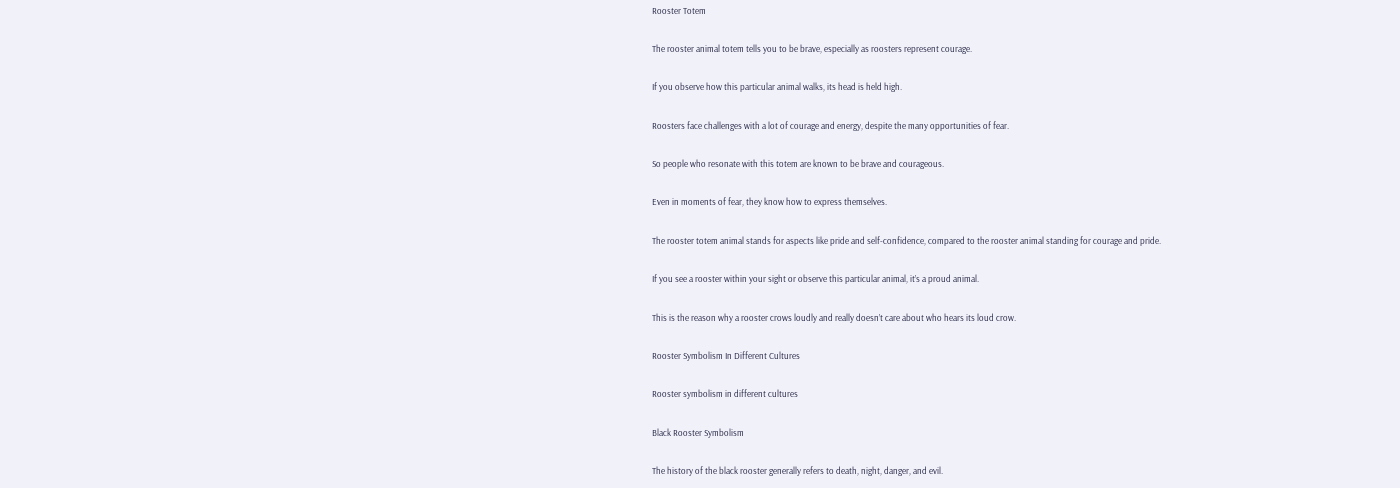Rooster Totem

The rooster animal totem tells you to be brave, especially as roosters represent courage.

If you observe how this particular animal walks, its head is held high.

Roosters face challenges with a lot of courage and energy, despite the many opportunities of fear.

So people who resonate with this totem are known to be brave and courageous.

Even in moments of fear, they know how to express themselves.

The rooster totem animal stands for aspects like pride and self-confidence, compared to the rooster animal standing for courage and pride.

If you see a rooster within your sight or observe this particular animal, it’s a proud animal.

This is the reason why a rooster crows loudly and really doesn’t care about who hears its loud crow.

Rooster Symbolism In Different Cultures

Rooster symbolism in different cultures

Black Rooster Symbolism

The history of the black rooster generally refers to death, night, danger, and evil.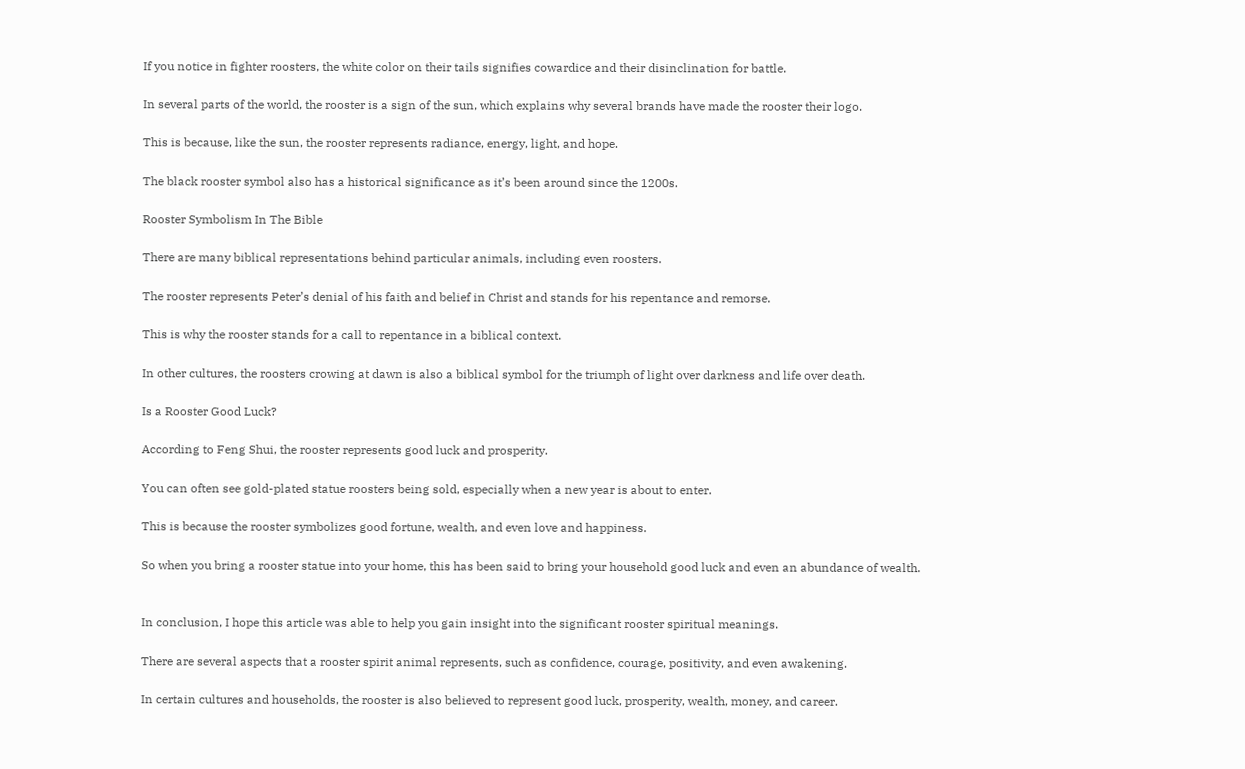If you notice in fighter roosters, the white color on their tails signifies cowardice and their disinclination for battle.

In several parts of the world, the rooster is a sign of the sun, which explains why several brands have made the rooster their logo.

This is because, like the sun, the rooster represents radiance, energy, light, and hope.

The black rooster symbol also has a historical significance as it’s been around since the 1200s.

Rooster Symbolism In The Bible

There are many biblical representations behind particular animals, including even roosters.

The rooster represents Peter’s denial of his faith and belief in Christ and stands for his repentance and remorse.

This is why the rooster stands for a call to repentance in a biblical context.

In other cultures, the roosters crowing at dawn is also a biblical symbol for the triumph of light over darkness and life over death.

Is a Rooster Good Luck?

According to Feng Shui, the rooster represents good luck and prosperity.

You can often see gold-plated statue roosters being sold, especially when a new year is about to enter.

This is because the rooster symbolizes good fortune, wealth, and even love and happiness.

So when you bring a rooster statue into your home, this has been said to bring your household good luck and even an abundance of wealth.


In conclusion, I hope this article was able to help you gain insight into the significant rooster spiritual meanings.

There are several aspects that a rooster spirit animal represents, such as confidence, courage, positivity, and even awakening.

In certain cultures and households, the rooster is also believed to represent good luck, prosperity, wealth, money, and career.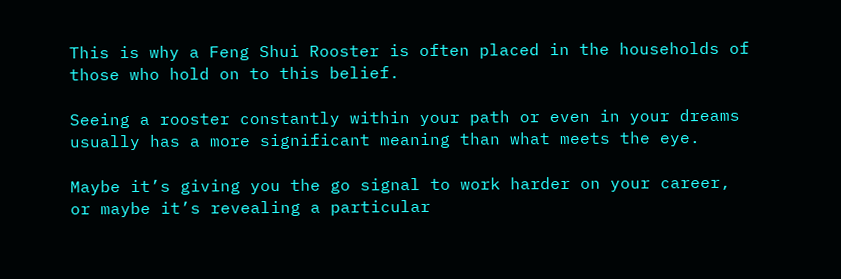This is why a Feng Shui Rooster is often placed in the households of those who hold on to this belief.

Seeing a rooster constantly within your path or even in your dreams usually has a more significant meaning than what meets the eye.

Maybe it’s giving you the go signal to work harder on your career, or maybe it’s revealing a particular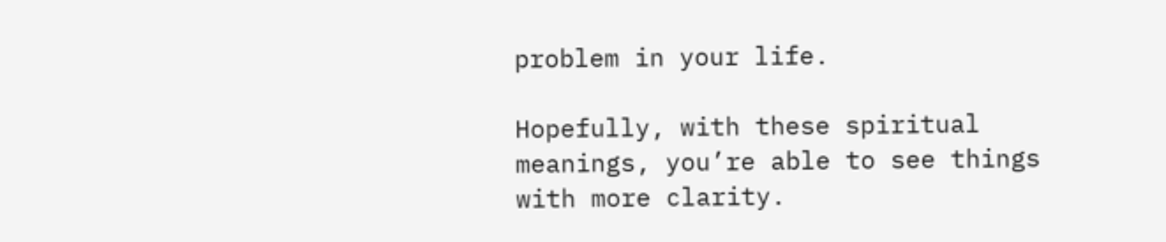problem in your life.

Hopefully, with these spiritual meanings, you’re able to see things with more clarity.